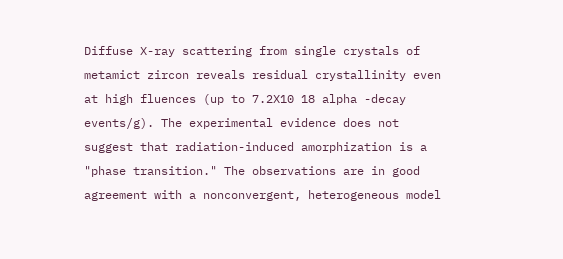Diffuse X-ray scattering from single crystals of metamict zircon reveals residual crystallinity even at high fluences (up to 7.2X10 18 alpha -decay events/g). The experimental evidence does not suggest that radiation-induced amorphization is a "phase transition." The observations are in good agreement with a nonconvergent, heterogeneous model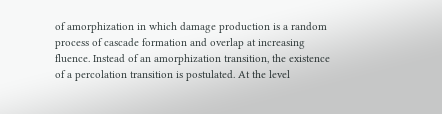of amorphization in which damage production is a random process of cascade formation and overlap at increasing fluence. Instead of an amorphization transition, the existence of a percolation transition is postulated. At the level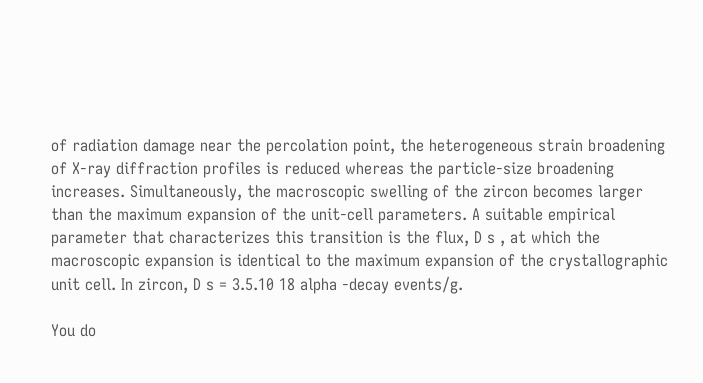of radiation damage near the percolation point, the heterogeneous strain broadening of X-ray diffraction profiles is reduced whereas the particle-size broadening increases. Simultaneously, the macroscopic swelling of the zircon becomes larger than the maximum expansion of the unit-cell parameters. A suitable empirical parameter that characterizes this transition is the flux, D s , at which the macroscopic expansion is identical to the maximum expansion of the crystallographic unit cell. In zircon, D s = 3.5.10 18 alpha -decay events/g.

You do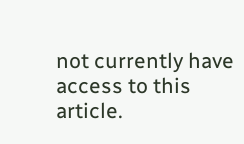not currently have access to this article.